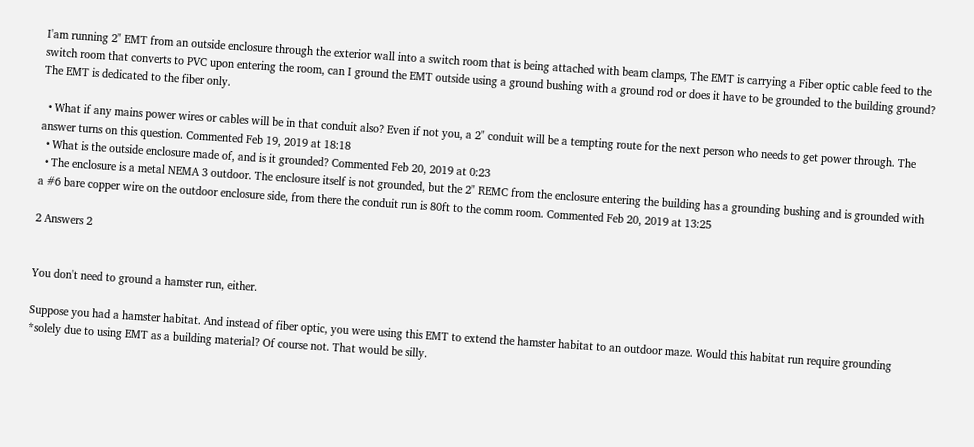I'am running 2" EMT from an outside enclosure through the exterior wall into a switch room that is being attached with beam clamps, The EMT is carrying a Fiber optic cable feed to the switch room that converts to PVC upon entering the room, can I ground the EMT outside using a ground bushing with a ground rod or does it have to be grounded to the building ground? The EMT is dedicated to the fiber only.

  • What if any mains power wires or cables will be in that conduit also? Even if not you, a 2" conduit will be a tempting route for the next person who needs to get power through. The answer turns on this question. Commented Feb 19, 2019 at 18:18
  • What is the outside enclosure made of, and is it grounded? Commented Feb 20, 2019 at 0:23
  • The enclosure is a metal NEMA 3 outdoor. The enclosure itself is not grounded, but the 2" REMC from the enclosure entering the building has a grounding bushing and is grounded with a #6 bare copper wire on the outdoor enclosure side, from there the conduit run is 80ft to the comm room. Commented Feb 20, 2019 at 13:25

2 Answers 2


You don't need to ground a hamster run, either.

Suppose you had a hamster habitat. And instead of fiber optic, you were using this EMT to extend the hamster habitat to an outdoor maze. Would this habitat run require grounding *solely due to using EMT as a building material? Of course not. That would be silly.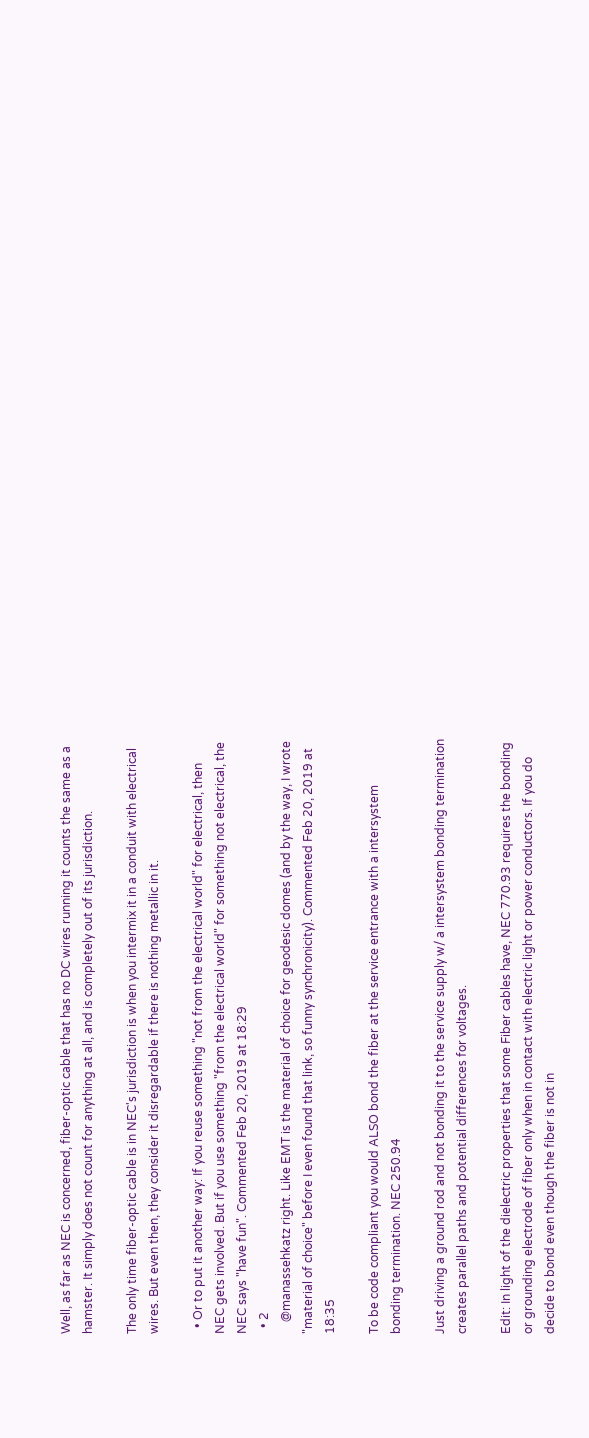Well, as far as NEC is concerned, fiber-optic cable that has no DC wires running it counts the same as a hamster. It simply does not count for anything at all, and is completely out of its jurisdiction.

The only time fiber-optic cable is in NEC's jurisdiction is when you intermix it in a conduit with electrical wires. But even then, they consider it disregardable if there is nothing metallic in it.

  • Or to put it another way: If you reuse something "not from the electrical world" for electrical, then NEC gets involved. But if you use something "from the electrical world" for something not electrical, the NEC says "have fun". Commented Feb 20, 2019 at 18:29
  • 2
    @manassehkatz right. Like EMT is the material of choice for geodesic domes (and by the way, I wrote "material of choice" before I even found that link, so funny synchronicity). Commented Feb 20, 2019 at 18:35

To be code compliant you would ALSO bond the fiber at the service entrance with a intersystem bonding termination. NEC 250.94

Just driving a ground rod and not bonding it to the service supply w/ a intersystem bonding termination creates parallel paths and potential differences for voltages.

Edit: In light of the dielectric properties that some Fiber cables have, NEC 770.93 requires the bonding or grounding electrode of fiber only when in contact with electric light or power conductors. If you do decide to bond even though the fiber is not in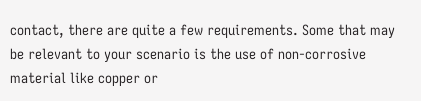contact, there are quite a few requirements. Some that may be relevant to your scenario is the use of non-corrosive material like copper or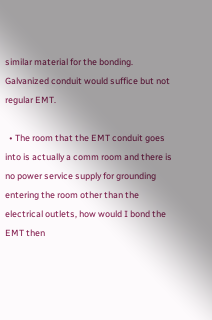similar material for the bonding. Galvanized conduit would suffice but not regular EMT.

  • The room that the EMT conduit goes into is actually a comm room and there is no power service supply for grounding entering the room other than the electrical outlets, how would I bond the EMT then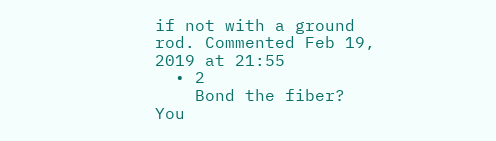if not with a ground rod. Commented Feb 19, 2019 at 21:55
  • 2
    Bond the fiber? You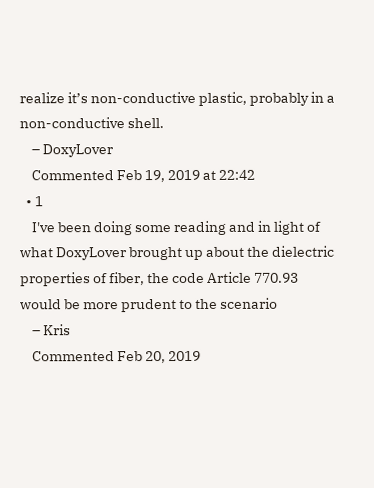realize it’s non-conductive plastic, probably in a non-conductive shell.
    – DoxyLover
    Commented Feb 19, 2019 at 22:42
  • 1
    I've been doing some reading and in light of what DoxyLover brought up about the dielectric properties of fiber, the code Article 770.93 would be more prudent to the scenario
    – Kris
    Commented Feb 20, 2019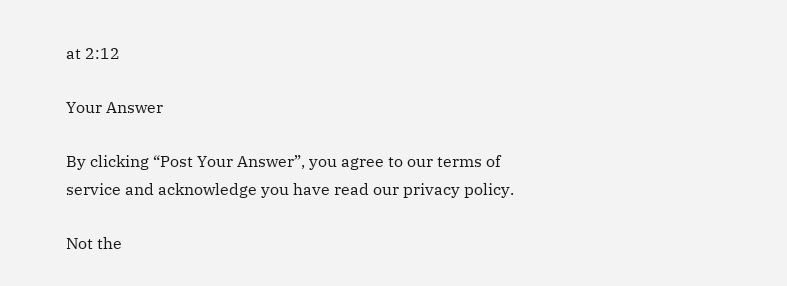at 2:12

Your Answer

By clicking “Post Your Answer”, you agree to our terms of service and acknowledge you have read our privacy policy.

Not the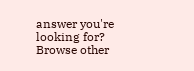answer you're looking for? Browse other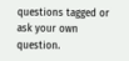questions tagged or ask your own question.